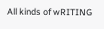All kinds of wRITING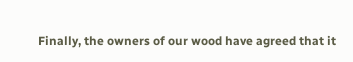Finally, the owners of our wood have agreed that it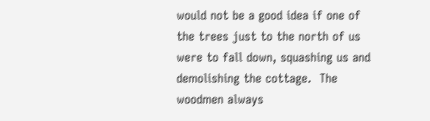would not be a good idea if one of the trees just to the north of us were to fall down, squashing us and demolishing the cottage.  The woodmen always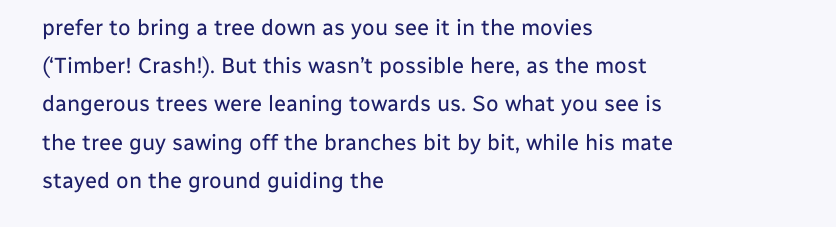prefer to bring a tree down as you see it in the movies (‘Timber! Crash!). But this wasn’t possible here, as the most dangerous trees were leaning towards us. So what you see is the tree guy sawing off the branches bit by bit, while his mate stayed on the ground guiding the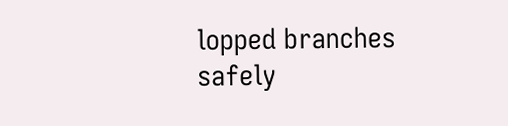lopped branches safely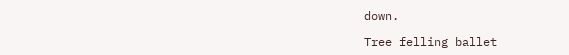down.

Tree felling ballet